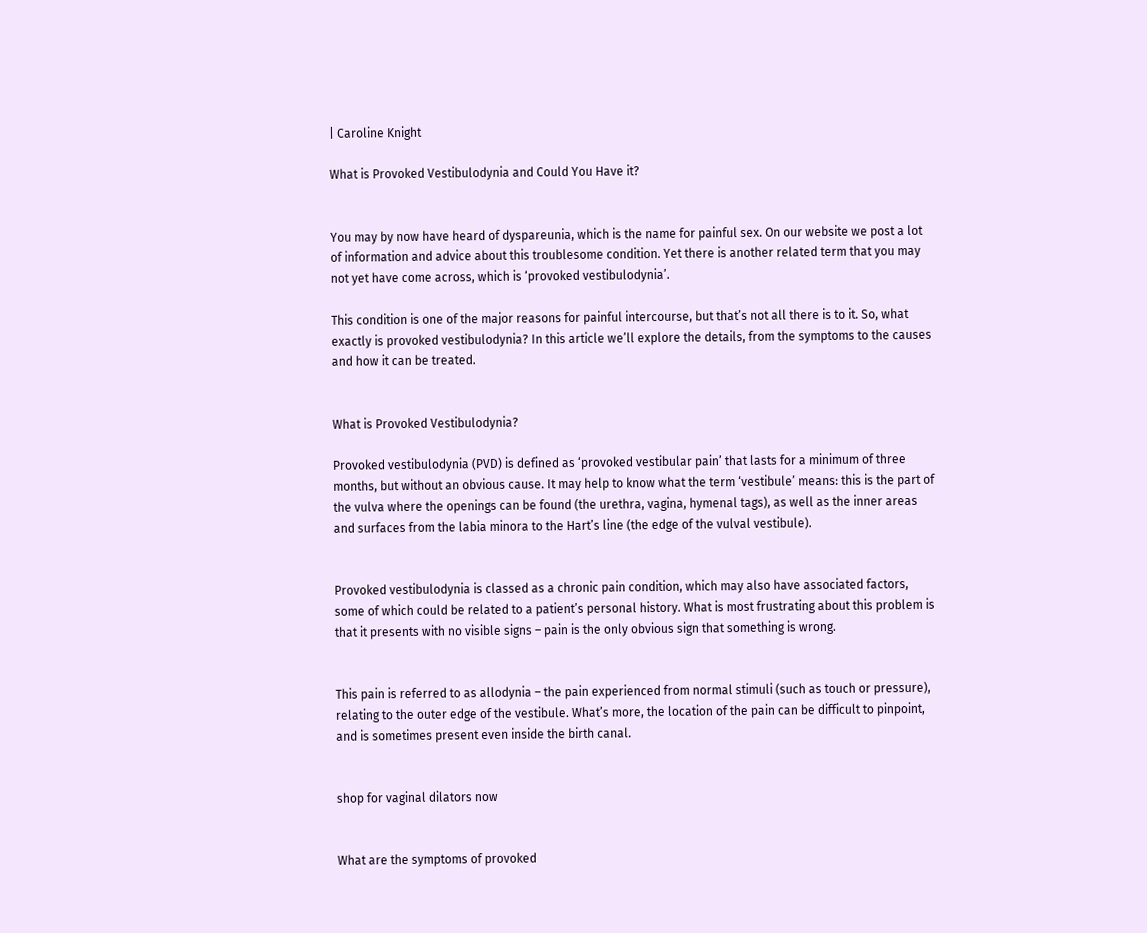| Caroline Knight

What is Provoked Vestibulodynia and Could You Have it?


You may by now have heard of dyspareunia, which is the name for painful sex. On our website we post a lot of information and advice about this troublesome condition. Yet there is another related term that you may not yet have come across, which is ‘provoked vestibulodynia’.

This condition is one of the major reasons for painful intercourse, but that’s not all there is to it. So, what exactly is provoked vestibulodynia? In this article we’ll explore the details, from the symptoms to the causes and how it can be treated.


What is Provoked Vestibulodynia?

Provoked vestibulodynia (PVD) is defined as ‘provoked vestibular pain’ that lasts for a minimum of three months, but without an obvious cause. It may help to know what the term ‘vestibule’ means: this is the part of the vulva where the openings can be found (the urethra, vagina, hymenal tags), as well as the inner areas and surfaces from the labia minora to the Hart’s line (the edge of the vulval vestibule).


Provoked vestibulodynia is classed as a chronic pain condition, which may also have associated factors, some of which could be related to a patient’s personal history. What is most frustrating about this problem is that it presents with no visible signs – pain is the only obvious sign that something is wrong.


This pain is referred to as allodynia – the pain experienced from normal stimuli (such as touch or pressure), relating to the outer edge of the vestibule. What’s more, the location of the pain can be difficult to pinpoint, and is sometimes present even inside the birth canal.


shop for vaginal dilators now


What are the symptoms of provoked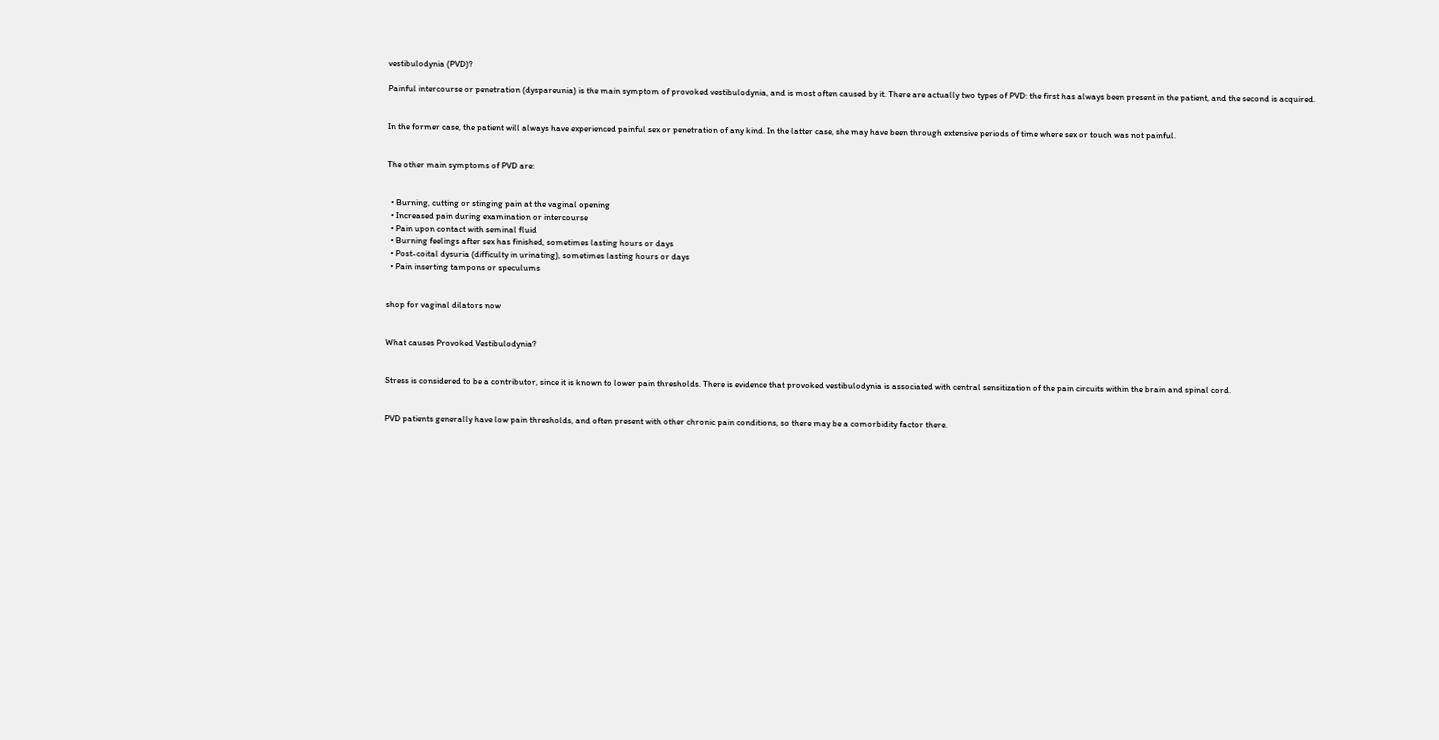vestibulodynia (PVD)?

Painful intercourse or penetration (dyspareunia) is the main symptom of provoked vestibulodynia, and is most often caused by it. There are actually two types of PVD: the first has always been present in the patient, and the second is acquired.


In the former case, the patient will always have experienced painful sex or penetration of any kind. In the latter case, she may have been through extensive periods of time where sex or touch was not painful.


The other main symptoms of PVD are:


  • Burning, cutting or stinging pain at the vaginal opening
  • Increased pain during examination or intercourse
  • Pain upon contact with seminal fluid
  • Burning feelings after sex has finished, sometimes lasting hours or days
  • Post-coital dysuria (difficulty in urinating), sometimes lasting hours or days
  • Pain inserting tampons or speculums


shop for vaginal dilators now


What causes Provoked Vestibulodynia?


Stress is considered to be a contributor, since it is known to lower pain thresholds. There is evidence that provoked vestibulodynia is associated with central sensitization of the pain circuits within the brain and spinal cord.


PVD patients generally have low pain thresholds, and often present with other chronic pain conditions, so there may be a comorbidity factor there.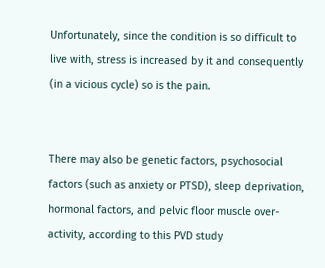Unfortunately, since the condition is so difficult to live with, stress is increased by it and consequently (in a vicious cycle) so is the pain.


There may also be genetic factors, psychosocial factors (such as anxiety or PTSD), sleep deprivation, hormonal factors, and pelvic floor muscle over-activity, according to this PVD study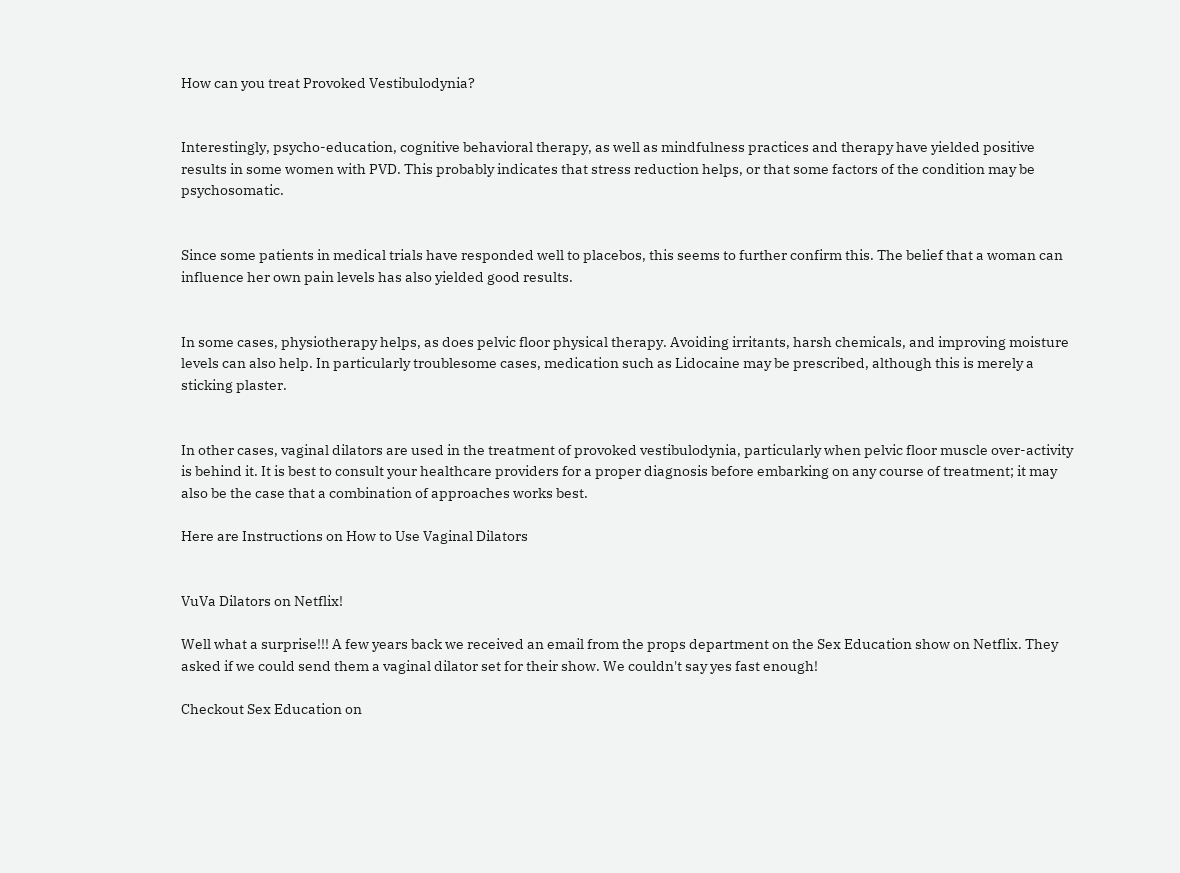How can you treat Provoked Vestibulodynia?


Interestingly, psycho-education, cognitive behavioral therapy, as well as mindfulness practices and therapy have yielded positive results in some women with PVD. This probably indicates that stress reduction helps, or that some factors of the condition may be psychosomatic.


Since some patients in medical trials have responded well to placebos, this seems to further confirm this. The belief that a woman can influence her own pain levels has also yielded good results.


In some cases, physiotherapy helps, as does pelvic floor physical therapy. Avoiding irritants, harsh chemicals, and improving moisture levels can also help. In particularly troublesome cases, medication such as Lidocaine may be prescribed, although this is merely a sticking plaster.


In other cases, vaginal dilators are used in the treatment of provoked vestibulodynia, particularly when pelvic floor muscle over-activity is behind it. It is best to consult your healthcare providers for a proper diagnosis before embarking on any course of treatment; it may also be the case that a combination of approaches works best.

Here are Instructions on How to Use Vaginal Dilators


VuVa Dilators on Netflix!

Well what a surprise!!! A few years back we received an email from the props department on the Sex Education show on Netflix. They asked if we could send them a vaginal dilator set for their show. We couldn't say yes fast enough!

Checkout Sex Education on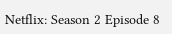Netflix: Season 2 Episode 8